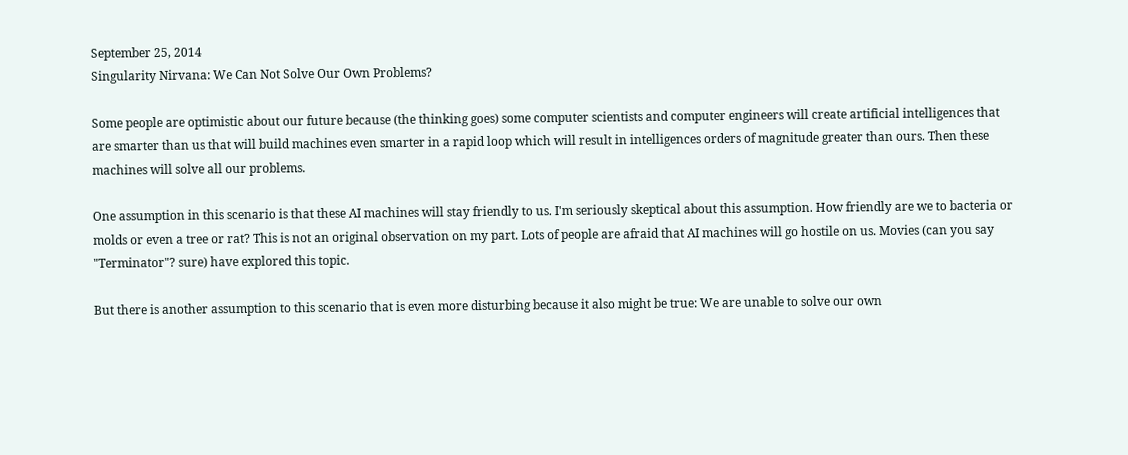September 25, 2014
Singularity Nirvana: We Can Not Solve Our Own Problems?

Some people are optimistic about our future because (the thinking goes) some computer scientists and computer engineers will create artificial intelligences that are smarter than us that will build machines even smarter in a rapid loop which will result in intelligences orders of magnitude greater than ours. Then these machines will solve all our problems.

One assumption in this scenario is that these AI machines will stay friendly to us. I'm seriously skeptical about this assumption. How friendly are we to bacteria or molds or even a tree or rat? This is not an original observation on my part. Lots of people are afraid that AI machines will go hostile on us. Movies (can you say "Terminator"? sure) have explored this topic.

But there is another assumption to this scenario that is even more disturbing because it also might be true: We are unable to solve our own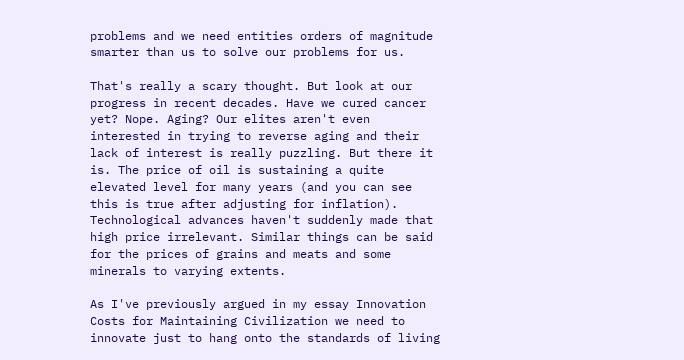problems and we need entities orders of magnitude smarter than us to solve our problems for us.

That's really a scary thought. But look at our progress in recent decades. Have we cured cancer yet? Nope. Aging? Our elites aren't even interested in trying to reverse aging and their lack of interest is really puzzling. But there it is. The price of oil is sustaining a quite elevated level for many years (and you can see this is true after adjusting for inflation). Technological advances haven't suddenly made that high price irrelevant. Similar things can be said for the prices of grains and meats and some minerals to varying extents.

As I've previously argued in my essay Innovation Costs for Maintaining Civilization we need to innovate just to hang onto the standards of living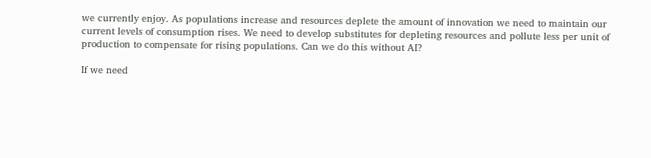we currently enjoy. As populations increase and resources deplete the amount of innovation we need to maintain our current levels of consumption rises. We need to develop substitutes for depleting resources and pollute less per unit of production to compensate for rising populations. Can we do this without AI?

If we need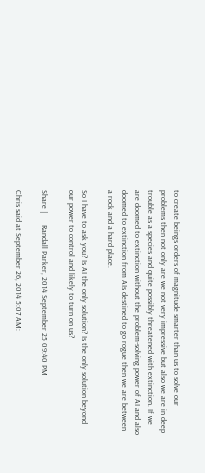to create beings orders of magnitude smarter than us to solve our problems then not only are we not very impressive but also we are in deep trouble as a species and quite possibly threatened with extinction. If we are doomed to extinction without the problem-solving power of AI and also doomed to extinction from AIs destined to go rogue then we are between a rock and a hard place.

So I have to ask you? Is AI the only solution? Is the only solution beyond our power to control and likely to turn on us?

Share |      Randall Parker, 2014 September 25 09:40 PM

Chris said at September 26, 2014 5:07 AM: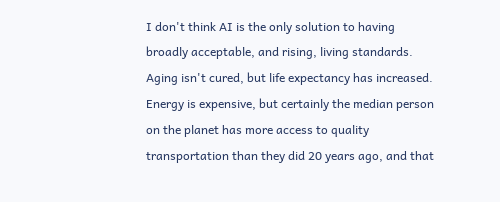I don't think AI is the only solution to having broadly acceptable, and rising, living standards. Aging isn't cured, but life expectancy has increased. Energy is expensive, but certainly the median person on the planet has more access to quality transportation than they did 20 years ago, and that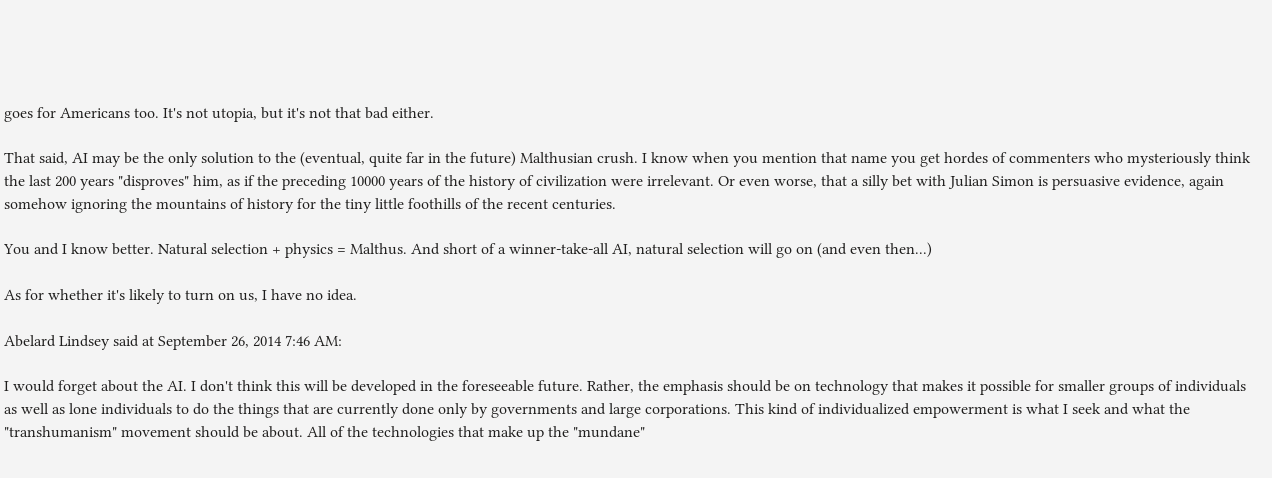goes for Americans too. It's not utopia, but it's not that bad either.

That said, AI may be the only solution to the (eventual, quite far in the future) Malthusian crush. I know when you mention that name you get hordes of commenters who mysteriously think the last 200 years "disproves" him, as if the preceding 10000 years of the history of civilization were irrelevant. Or even worse, that a silly bet with Julian Simon is persuasive evidence, again somehow ignoring the mountains of history for the tiny little foothills of the recent centuries.

You and I know better. Natural selection + physics = Malthus. And short of a winner-take-all AI, natural selection will go on (and even then...)

As for whether it's likely to turn on us, I have no idea.

Abelard Lindsey said at September 26, 2014 7:46 AM:

I would forget about the AI. I don't think this will be developed in the foreseeable future. Rather, the emphasis should be on technology that makes it possible for smaller groups of individuals as well as lone individuals to do the things that are currently done only by governments and large corporations. This kind of individualized empowerment is what I seek and what the "transhumanism" movement should be about. All of the technologies that make up the "mundane"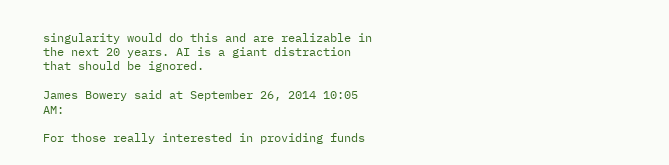singularity would do this and are realizable in the next 20 years. AI is a giant distraction that should be ignored.

James Bowery said at September 26, 2014 10:05 AM:

For those really interested in providing funds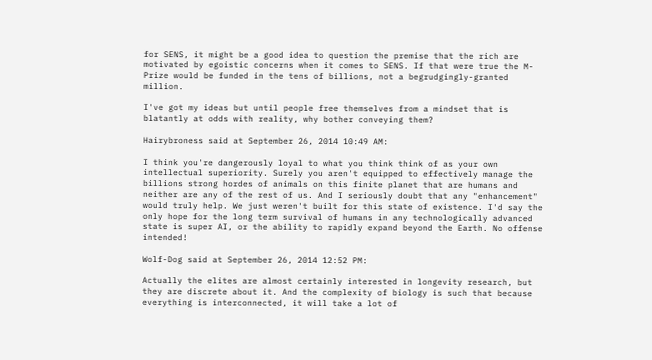for SENS, it might be a good idea to question the premise that the rich are motivated by egoistic concerns when it comes to SENS. If that were true the M-Prize would be funded in the tens of billions, not a begrudgingly-granted million.

I've got my ideas but until people free themselves from a mindset that is blatantly at odds with reality, why bother conveying them?

Hairybroness said at September 26, 2014 10:49 AM:

I think you're dangerously loyal to what you think think of as your own intellectual superiority. Surely you aren't equipped to effectively manage the billions strong hordes of animals on this finite planet that are humans and neither are any of the rest of us. And I seriously doubt that any "enhancement" would truly help. We just weren't built for this state of existence. I'd say the only hope for the long term survival of humans in any technologically advanced state is super AI, or the ability to rapidly expand beyond the Earth. No offense intended!

Wolf-Dog said at September 26, 2014 12:52 PM:

Actually the elites are almost certainly interested in longevity research, but they are discrete about it. And the complexity of biology is such that because everything is interconnected, it will take a lot of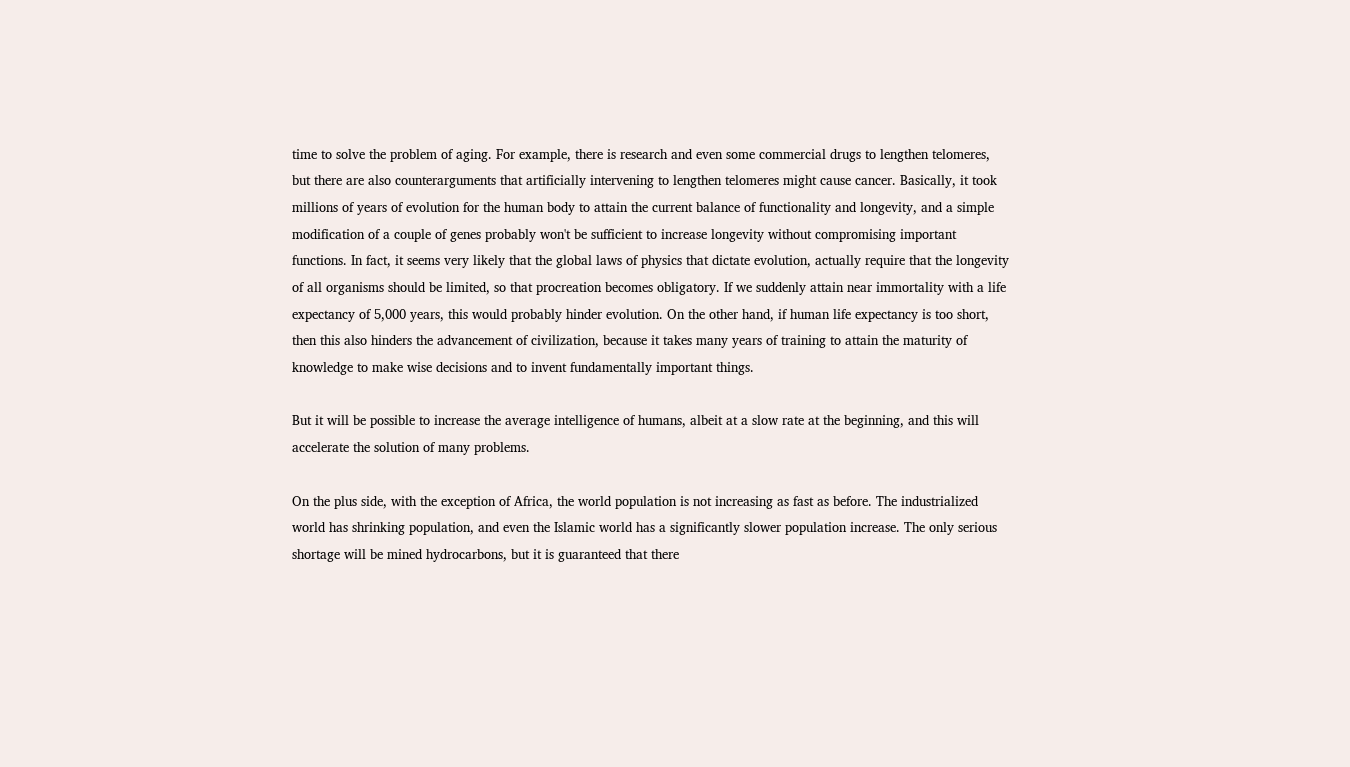time to solve the problem of aging. For example, there is research and even some commercial drugs to lengthen telomeres, but there are also counterarguments that artificially intervening to lengthen telomeres might cause cancer. Basically, it took millions of years of evolution for the human body to attain the current balance of functionality and longevity, and a simple modification of a couple of genes probably won't be sufficient to increase longevity without compromising important functions. In fact, it seems very likely that the global laws of physics that dictate evolution, actually require that the longevity of all organisms should be limited, so that procreation becomes obligatory. If we suddenly attain near immortality with a life expectancy of 5,000 years, this would probably hinder evolution. On the other hand, if human life expectancy is too short, then this also hinders the advancement of civilization, because it takes many years of training to attain the maturity of knowledge to make wise decisions and to invent fundamentally important things.

But it will be possible to increase the average intelligence of humans, albeit at a slow rate at the beginning, and this will accelerate the solution of many problems.

On the plus side, with the exception of Africa, the world population is not increasing as fast as before. The industrialized world has shrinking population, and even the Islamic world has a significantly slower population increase. The only serious shortage will be mined hydrocarbons, but it is guaranteed that there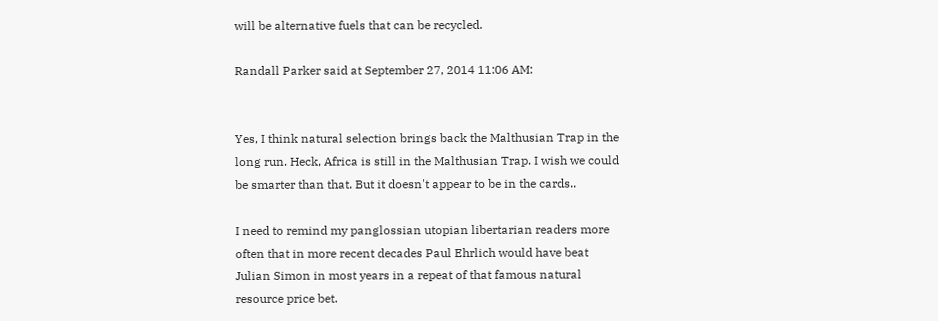will be alternative fuels that can be recycled.

Randall Parker said at September 27, 2014 11:06 AM:


Yes, I think natural selection brings back the Malthusian Trap in the long run. Heck, Africa is still in the Malthusian Trap. I wish we could be smarter than that. But it doesn't appear to be in the cards..

I need to remind my panglossian utopian libertarian readers more often that in more recent decades Paul Ehrlich would have beat Julian Simon in most years in a repeat of that famous natural resource price bet.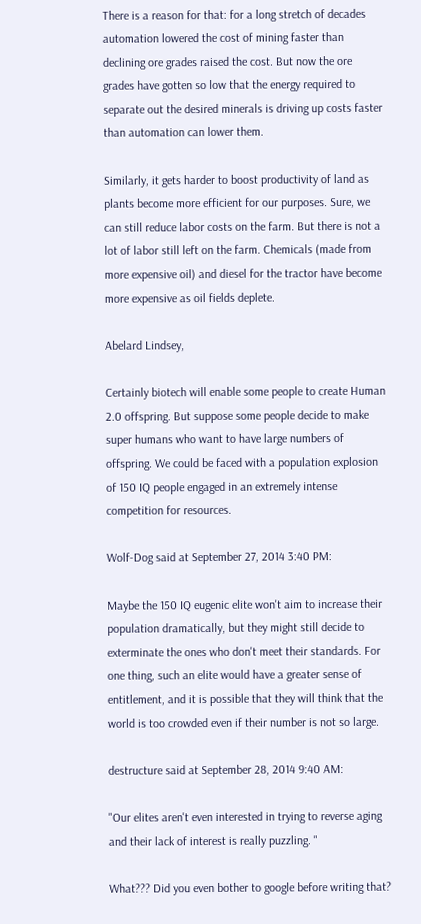There is a reason for that: for a long stretch of decades automation lowered the cost of mining faster than declining ore grades raised the cost. But now the ore grades have gotten so low that the energy required to separate out the desired minerals is driving up costs faster than automation can lower them.

Similarly, it gets harder to boost productivity of land as plants become more efficient for our purposes. Sure, we can still reduce labor costs on the farm. But there is not a lot of labor still left on the farm. Chemicals (made from more expensive oil) and diesel for the tractor have become more expensive as oil fields deplete.

Abelard Lindsey,

Certainly biotech will enable some people to create Human 2.0 offspring. But suppose some people decide to make super humans who want to have large numbers of offspring. We could be faced with a population explosion of 150 IQ people engaged in an extremely intense competition for resources.

Wolf-Dog said at September 27, 2014 3:40 PM:

Maybe the 150 IQ eugenic elite won't aim to increase their population dramatically, but they might still decide to exterminate the ones who don't meet their standards. For one thing, such an elite would have a greater sense of entitlement, and it is possible that they will think that the world is too crowded even if their number is not so large.

destructure said at September 28, 2014 9:40 AM:

"Our elites aren't even interested in trying to reverse aging and their lack of interest is really puzzling. "

What??? Did you even bother to google before writing that?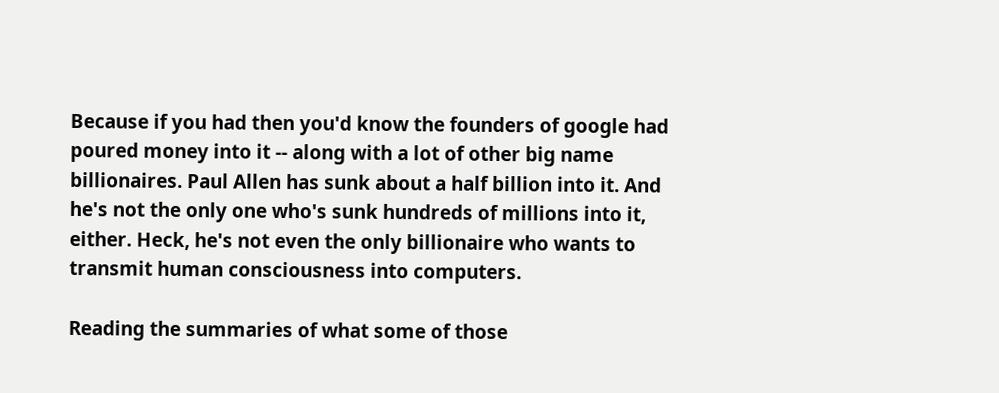Because if you had then you'd know the founders of google had poured money into it -- along with a lot of other big name billionaires. Paul Allen has sunk about a half billion into it. And he's not the only one who's sunk hundreds of millions into it, either. Heck, he's not even the only billionaire who wants to transmit human consciousness into computers.

Reading the summaries of what some of those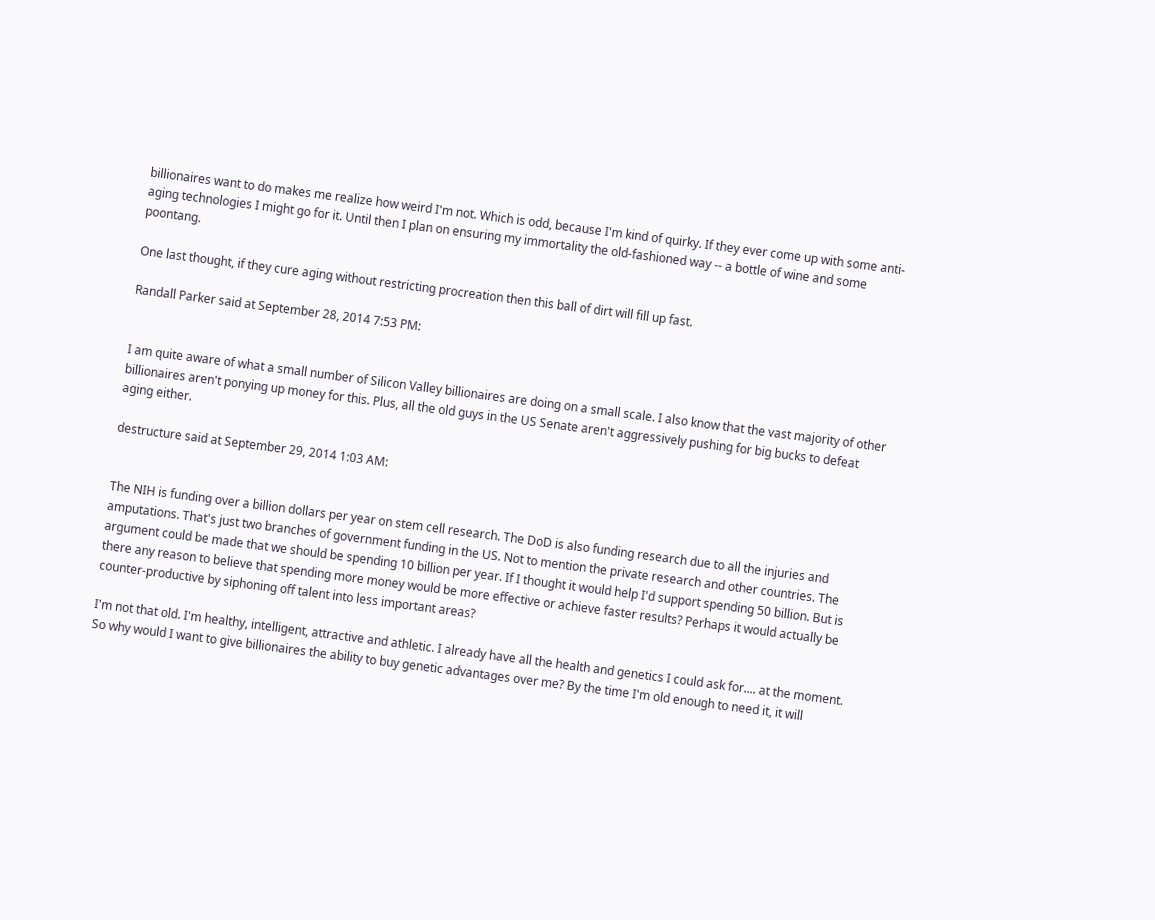billionaires want to do makes me realize how weird I'm not. Which is odd, because I'm kind of quirky. If they ever come up with some anti-aging technologies I might go for it. Until then I plan on ensuring my immortality the old-fashioned way -- a bottle of wine and some poontang.

One last thought, if they cure aging without restricting procreation then this ball of dirt will fill up fast.

Randall Parker said at September 28, 2014 7:53 PM:


I am quite aware of what a small number of Silicon Valley billionaires are doing on a small scale. I also know that the vast majority of other billionaires aren't ponying up money for this. Plus, all the old guys in the US Senate aren't aggressively pushing for big bucks to defeat aging either.

destructure said at September 29, 2014 1:03 AM:


The NIH is funding over a billion dollars per year on stem cell research. The DoD is also funding research due to all the injuries and amputations. That's just two branches of government funding in the US. Not to mention the private research and other countries. The argument could be made that we should be spending 10 billion per year. If I thought it would help I'd support spending 50 billion. But is there any reason to believe that spending more money would be more effective or achieve faster results? Perhaps it would actually be counter-productive by siphoning off talent into less important areas?

I'm not that old. I'm healthy, intelligent, attractive and athletic. I already have all the health and genetics I could ask for.... at the moment. So why would I want to give billionaires the ability to buy genetic advantages over me? By the time I'm old enough to need it, it will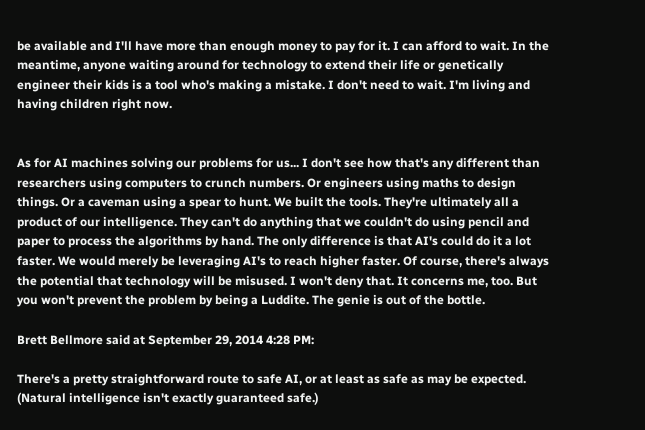be available and I'll have more than enough money to pay for it. I can afford to wait. In the meantime, anyone waiting around for technology to extend their life or genetically engineer their kids is a tool who's making a mistake. I don't need to wait. I'm living and having children right now.


As for AI machines solving our problems for us... I don't see how that's any different than researchers using computers to crunch numbers. Or engineers using maths to design things. Or a caveman using a spear to hunt. We built the tools. They're ultimately all a product of our intelligence. They can't do anything that we couldn't do using pencil and paper to process the algorithms by hand. The only difference is that AI's could do it a lot faster. We would merely be leveraging AI's to reach higher faster. Of course, there's always the potential that technology will be misused. I won't deny that. It concerns me, too. But you won't prevent the problem by being a Luddite. The genie is out of the bottle.

Brett Bellmore said at September 29, 2014 4:28 PM:

There's a pretty straightforward route to safe AI, or at least as safe as may be expected. (Natural intelligence isn't exactly guaranteed safe.)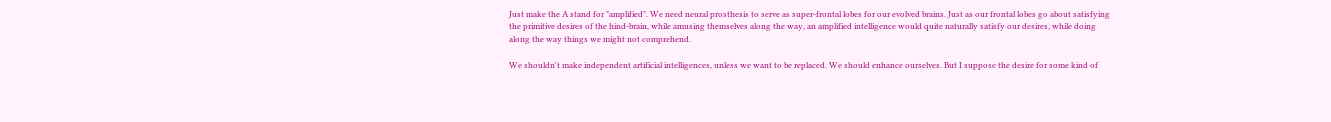Just make the A stand for "amplified". We need neural prosthesis to serve as super-frontal lobes for our evolved brains. Just as our frontal lobes go about satisfying the primitive desires of the hind-brain, while amusing themselves along the way, an amplified intelligence would quite naturally satisfy our desires, while doing along the way things we might not comprehend.

We shouldn't make independent artificial intelligences, unless we want to be replaced. We should enhance ourselves. But I suppose the desire for some kind of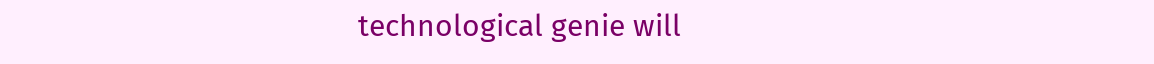technological genie will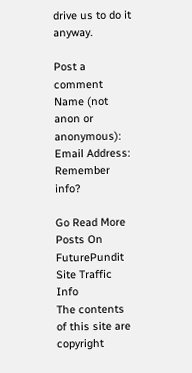drive us to do it anyway.

Post a comment
Name (not anon or anonymous):
Email Address:
Remember info?

Go Read More Posts On FuturePundit
Site Traffic Info
The contents of this site are copyright